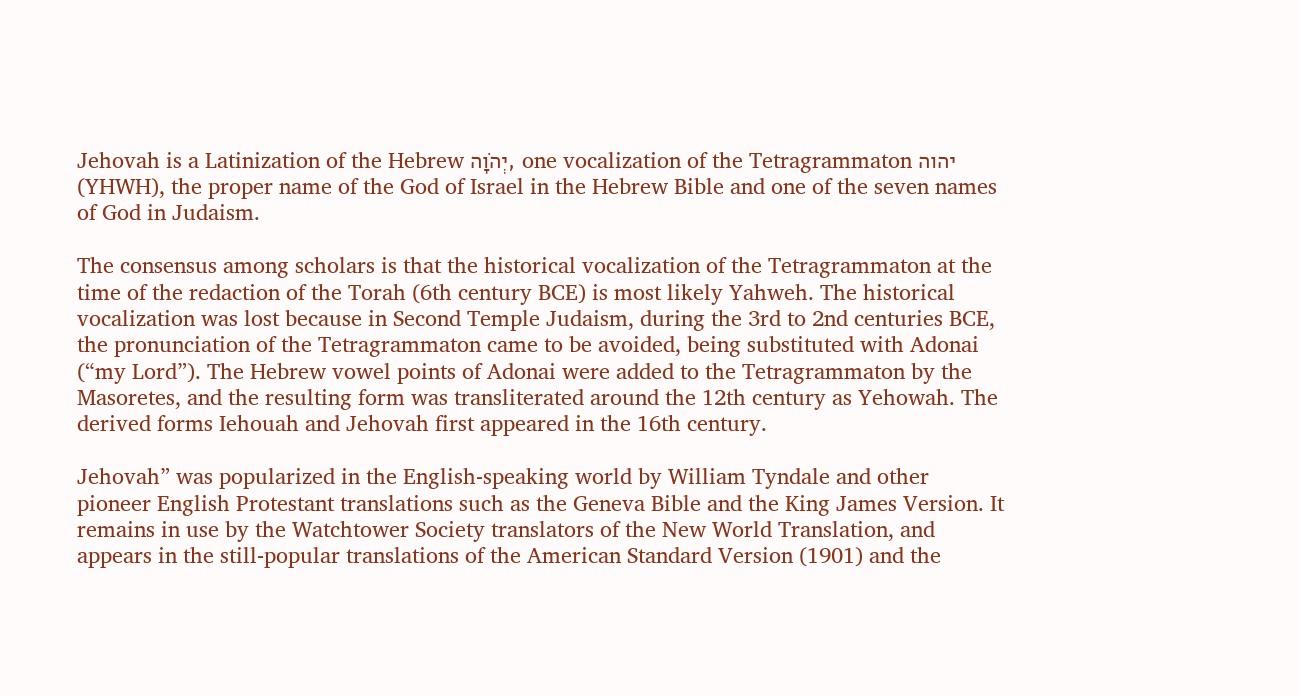Jehovah is a Latinization of the Hebrew יְהֹוָה, one vocalization of the Tetragrammaton יהוה (YHWH), the proper name of the God of Israel in the Hebrew Bible and one of the seven names of God in Judaism.

The consensus among scholars is that the historical vocalization of the Tetragrammaton at the time of the redaction of the Torah (6th century BCE) is most likely Yahweh. The historical vocalization was lost because in Second Temple Judaism, during the 3rd to 2nd centuries BCE, the pronunciation of the Tetragrammaton came to be avoided, being substituted with Adonai (“my Lord”). The Hebrew vowel points of Adonai were added to the Tetragrammaton by the Masoretes, and the resulting form was transliterated around the 12th century as Yehowah. The derived forms Iehouah and Jehovah first appeared in the 16th century.

Jehovah” was popularized in the English-speaking world by William Tyndale and other pioneer English Protestant translations such as the Geneva Bible and the King James Version. It remains in use by the Watchtower Society translators of the New World Translation, and appears in the still-popular translations of the American Standard Version (1901) and the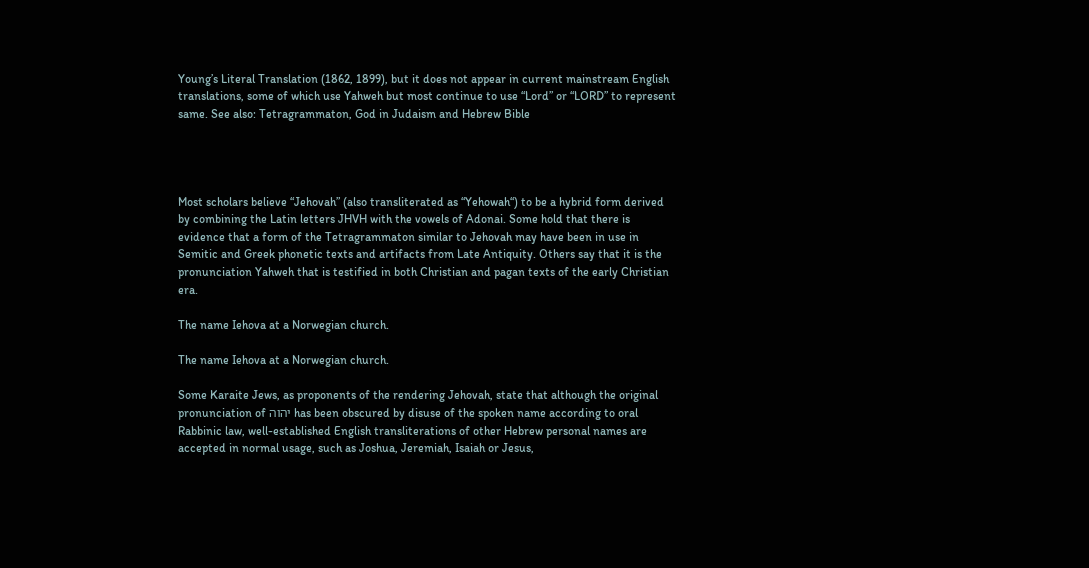Young’s Literal Translation (1862, 1899), but it does not appear in current mainstream English translations, some of which use Yahweh but most continue to use “Lord” or “LORD” to represent same. See also: Tetragrammaton, God in Judaism and Hebrew Bible




Most scholars believe “Jehovah” (also transliterated as “Yehowah“) to be a hybrid form derived by combining the Latin letters JHVH with the vowels of Adonai. Some hold that there is evidence that a form of the Tetragrammaton similar to Jehovah may have been in use in Semitic and Greek phonetic texts and artifacts from Late Antiquity. Others say that it is the pronunciation Yahweh that is testified in both Christian and pagan texts of the early Christian era.

The name Iehova at a Norwegian church.

The name Iehova at a Norwegian church.

Some Karaite Jews, as proponents of the rendering Jehovah, state that although the original pronunciation of יהוה has been obscured by disuse of the spoken name according to oral Rabbinic law, well-established English transliterations of other Hebrew personal names are accepted in normal usage, such as Joshua, Jeremiah, Isaiah or Jesus,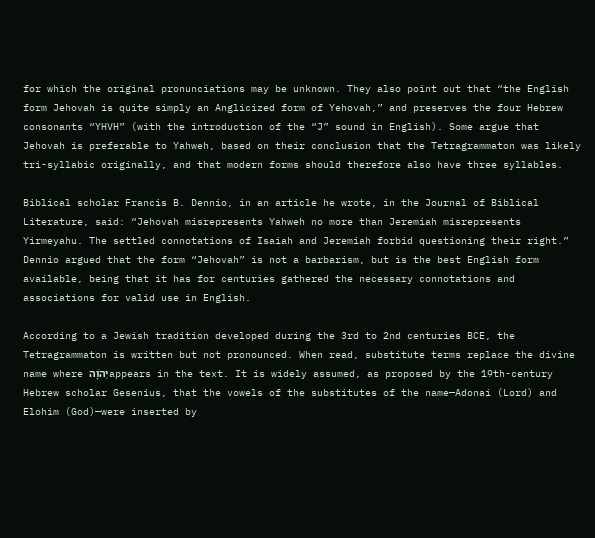for which the original pronunciations may be unknown. They also point out that “the English form Jehovah is quite simply an Anglicized form of Yehovah,” and preserves the four Hebrew consonants “YHVH” (with the introduction of the “J” sound in English). Some argue that Jehovah is preferable to Yahweh, based on their conclusion that the Tetragrammaton was likely tri-syllabic originally, and that modern forms should therefore also have three syllables.

Biblical scholar Francis B. Dennio, in an article he wrote, in the Journal of Biblical Literature, said: “Jehovah misrepresents Yahweh no more than Jeremiah misrepresents Yirmeyahu. The settled connotations of Isaiah and Jeremiah forbid questioning their right.” Dennio argued that the form “Jehovah” is not a barbarism, but is the best English form available, being that it has for centuries gathered the necessary connotations and associations for valid use in English.

According to a Jewish tradition developed during the 3rd to 2nd centuries BCE, the Tetragrammaton is written but not pronounced. When read, substitute terms replace the divine name where יְהֹוָהappears in the text. It is widely assumed, as proposed by the 19th-century Hebrew scholar Gesenius, that the vowels of the substitutes of the name—Adonai (Lord) and Elohim (God)—were inserted by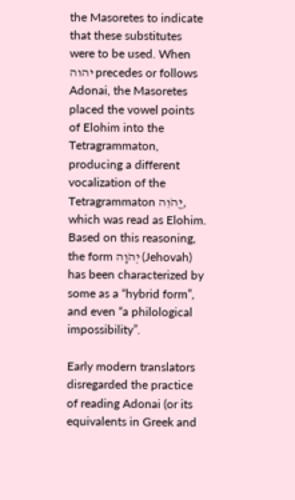the Masoretes to indicate that these substitutes were to be used. When יהוה precedes or follows Adonai, the Masoretes placed the vowel points of Elohim into the Tetragrammaton, producing a different vocalization of the Tetragrammaton יֱהֹוִה, which was read as Elohim. Based on this reasoning, the form יְהֹוָה (Jehovah) has been characterized by some as a “hybrid form”, and even “a philological impossibility”.

Early modern translators disregarded the practice of reading Adonai (or its equivalents in Greek and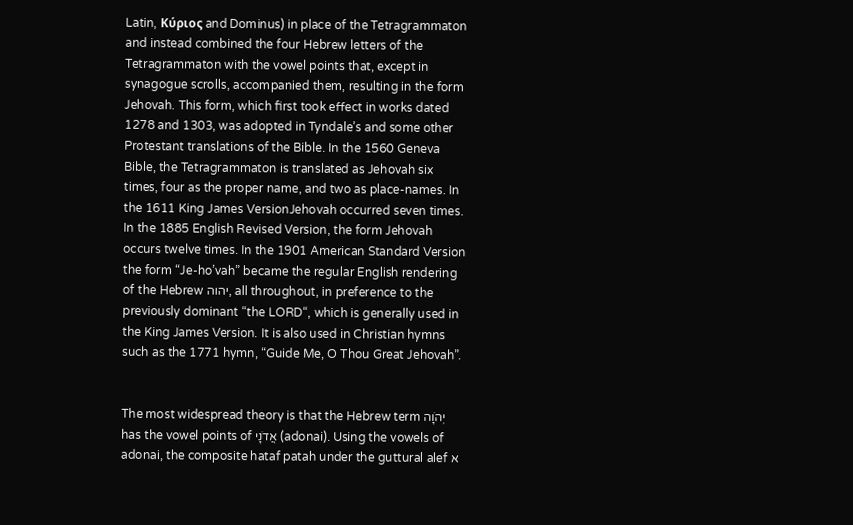Latin, Κύριος and Dominus) in place of the Tetragrammaton and instead combined the four Hebrew letters of the Tetragrammaton with the vowel points that, except in synagogue scrolls, accompanied them, resulting in the form Jehovah. This form, which first took effect in works dated 1278 and 1303, was adopted in Tyndale’s and some other Protestant translations of the Bible. In the 1560 Geneva Bible, the Tetragrammaton is translated as Jehovah six times, four as the proper name, and two as place-names. In the 1611 King James VersionJehovah occurred seven times. In the 1885 English Revised Version, the form Jehovah occurs twelve times. In the 1901 American Standard Version the form “Je-ho’vah” became the regular English rendering of the Hebrew יהוה, all throughout, in preference to the previously dominant “the LORD“, which is generally used in the King James Version. It is also used in Christian hymns such as the 1771 hymn, “Guide Me, O Thou Great Jehovah”.


The most widespread theory is that the Hebrew term יְהֹוָה has the vowel points of אֲדֹנָי (adonai). Using the vowels of adonai, the composite hataf patah under the guttural alef א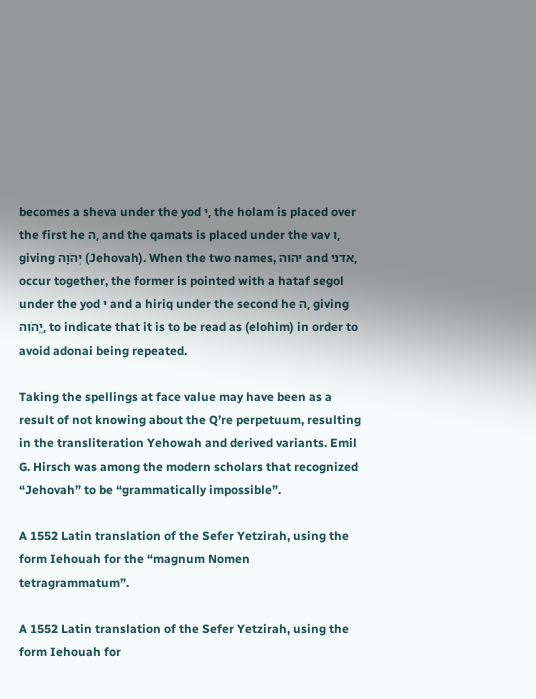becomes a sheva under the yod י, the holam is placed over the first he ה, and the qamats is placed under the vav ו, giving יְהֹוָה (Jehovah). When the two names, יהוה and אדני, occur together, the former is pointed with a hataf segol under the yod י and a hiriq under the second he ה, giving יֱהֹוִה, to indicate that it is to be read as (elohim) in order to avoid adonai being repeated.

Taking the spellings at face value may have been as a result of not knowing about the Q’re perpetuum, resulting in the transliteration Yehowah and derived variants. Emil G. Hirsch was among the modern scholars that recognized “Jehovah” to be “grammatically impossible”.

A 1552 Latin translation of the Sefer Yetzirah, using the form Iehouah for the “magnum Nomen tetragrammatum”.

A 1552 Latin translation of the Sefer Yetzirah, using the form Iehouah for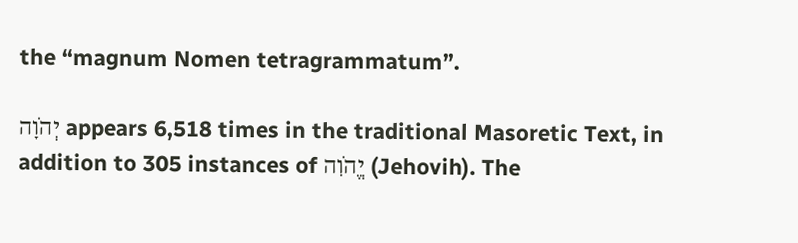the “magnum Nomen tetragrammatum”.

יְהֹוָה appears 6,518 times in the traditional Masoretic Text, in addition to 305 instances of יֱהֹוִה (Jehovih). The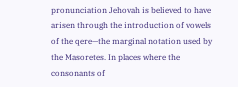pronunciation Jehovah is believed to have arisen through the introduction of vowels of the qere—the marginal notation used by the Masoretes. In places where the consonants of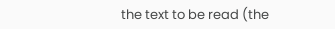the text to be read (the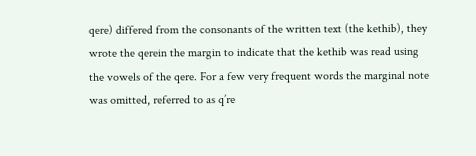qere) differed from the consonants of the written text (the kethib), they wrote the qerein the margin to indicate that the kethib was read using the vowels of the qere. For a few very frequent words the marginal note was omitted, referred to as q’re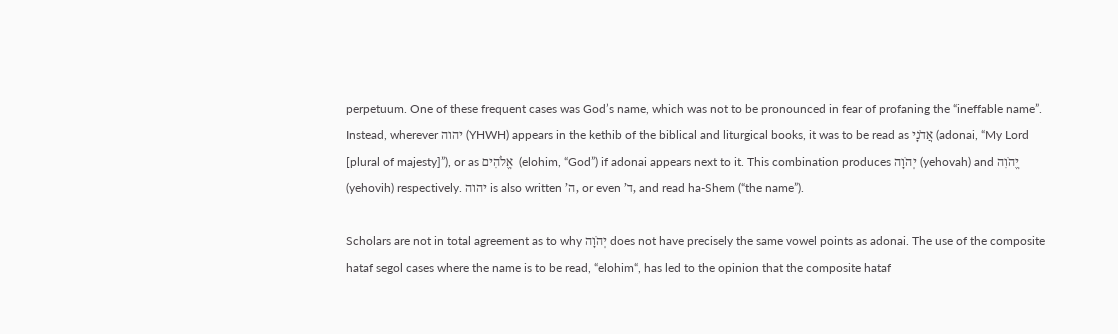perpetuum. One of these frequent cases was God’s name, which was not to be pronounced in fear of profaning the “ineffable name”. Instead, wherever יהוה (YHWH) appears in the kethib of the biblical and liturgical books, it was to be read as אֲדֹנָי (adonai, “My Lord [plural of majesty]”), or as אֱלֹהִים  (elohim, “God”) if adonai appears next to it. This combination produces יְהֹוָה (yehovah) and יֱהֹוִה  (yehovih) respectively. יהוה is also written ’ה, or even ’ד, and read ha-Shem (“the name”).

Scholars are not in total agreement as to why יְהֹוָה does not have precisely the same vowel points as adonai. The use of the composite hataf segol cases where the name is to be read, “elohim“, has led to the opinion that the composite hataf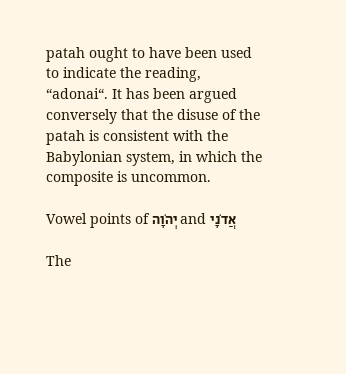patah ought to have been used to indicate the reading, “adonai“. It has been argued conversely that the disuse of the patah is consistent with the Babylonian system, in which the composite is uncommon.

Vowel points of יְהֹוָה and אֲדֹנָי

The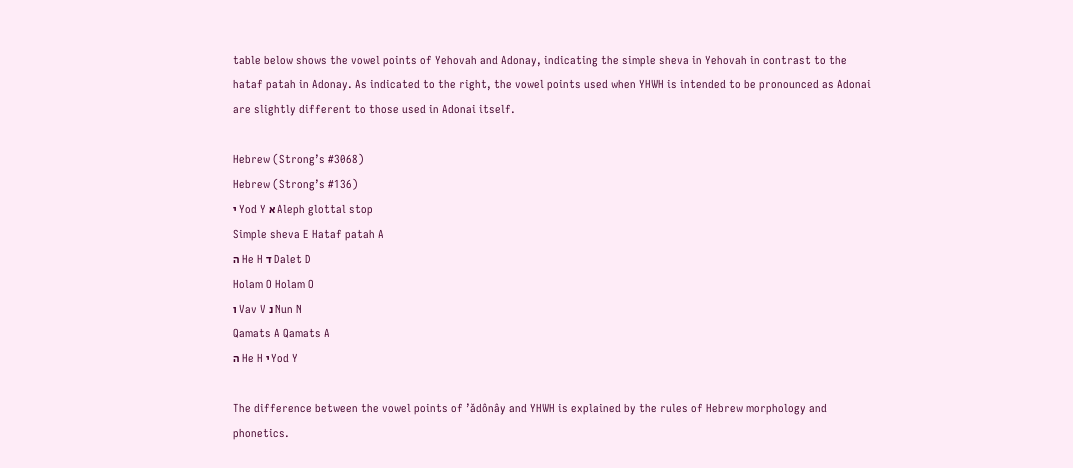table below shows the vowel points of Yehovah and Adonay, indicating the simple sheva in Yehovah in contrast to the hataf patah in Adonay. As indicated to the right, the vowel points used when YHWH is intended to be pronounced as Adonai are slightly different to those used in Adonai itself.

Hebrew (Strong’s #3068)
Hebrew (Strong’s #136)
י Yod Y א Aleph glottal stop
Simple sheva E Hataf patah A
ה He H ד Dalet D
Holam O Holam O
ו Vav V נ Nun N
Qamats A Qamats A
ה He H י Yod Y

The difference between the vowel points of ’ǎdônây and YHWH is explained by the rules of Hebrew morphology and phonetics.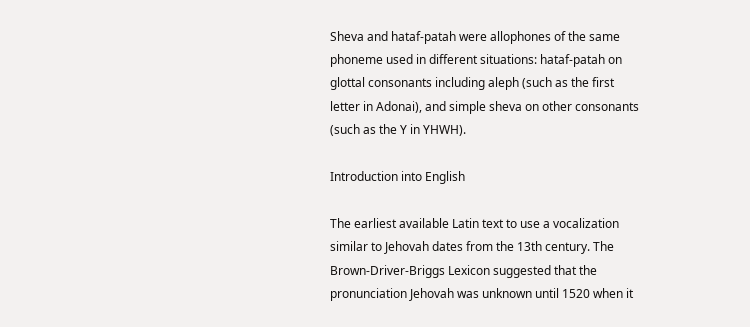Sheva and hataf-patah were allophones of the same phoneme used in different situations: hataf-patah on glottal consonants including aleph (such as the first letter in Adonai), and simple sheva on other consonants (such as the Y in YHWH).

Introduction into English

The earliest available Latin text to use a vocalization similar to Jehovah dates from the 13th century. The Brown-Driver-Briggs Lexicon suggested that the pronunciation Jehovah was unknown until 1520 when it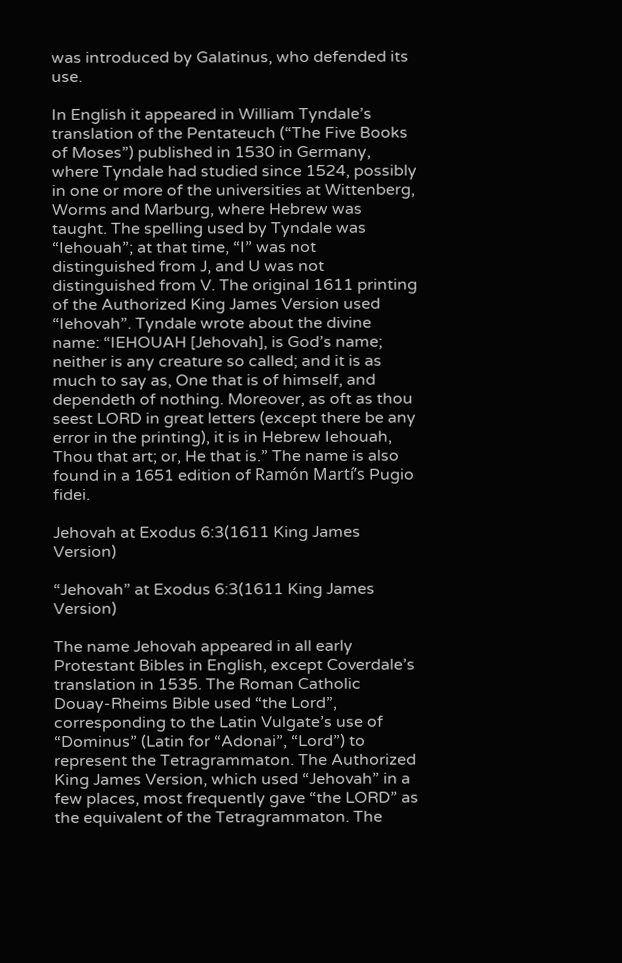was introduced by Galatinus, who defended its use.

In English it appeared in William Tyndale’s translation of the Pentateuch (“The Five Books of Moses”) published in 1530 in Germany, where Tyndale had studied since 1524, possibly in one or more of the universities at Wittenberg, Worms and Marburg, where Hebrew was taught. The spelling used by Tyndale was “Iehouah”; at that time, “I” was not distinguished from J, and U was not distinguished from V. The original 1611 printing of the Authorized King James Version used “Iehovah”. Tyndale wrote about the divine name: “IEHOUAH [Jehovah], is God’s name; neither is any creature so called; and it is as much to say as, One that is of himself, and dependeth of nothing. Moreover, as oft as thou seest LORD in great letters (except there be any error in the printing), it is in Hebrew Iehouah, Thou that art; or, He that is.” The name is also found in a 1651 edition of Ramón Martí’s Pugio fidei.

Jehovah at Exodus 6:3(1611 King James Version)

“Jehovah” at Exodus 6:3(1611 King James Version)

The name Jehovah appeared in all early Protestant Bibles in English, except Coverdale’s translation in 1535. The Roman Catholic Douay-Rheims Bible used “the Lord”, corresponding to the Latin Vulgate’s use of “Dominus” (Latin for “Adonai”, “Lord”) to represent the Tetragrammaton. The Authorized King James Version, which used “Jehovah” in a few places, most frequently gave “the LORD” as the equivalent of the Tetragrammaton. The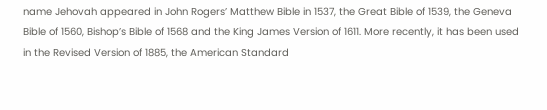name Jehovah appeared in John Rogers’ Matthew Bible in 1537, the Great Bible of 1539, the Geneva Bible of 1560, Bishop’s Bible of 1568 and the King James Version of 1611. More recently, it has been used in the Revised Version of 1885, the American Standard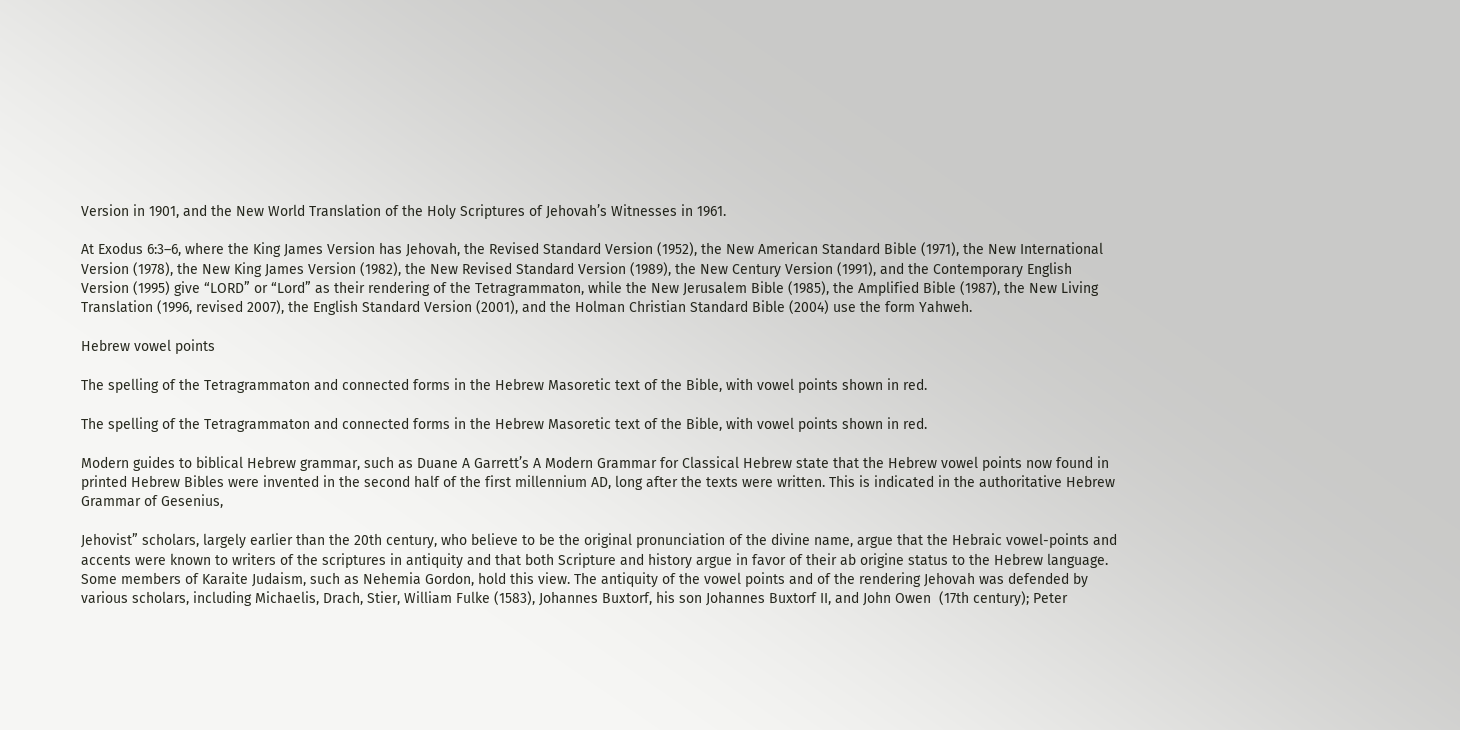Version in 1901, and the New World Translation of the Holy Scriptures of Jehovah’s Witnesses in 1961.

At Exodus 6:3–6, where the King James Version has Jehovah, the Revised Standard Version (1952), the New American Standard Bible (1971), the New International Version (1978), the New King James Version (1982), the New Revised Standard Version (1989), the New Century Version (1991), and the Contemporary English Version (1995) give “LORD” or “Lord” as their rendering of the Tetragrammaton, while the New Jerusalem Bible (1985), the Amplified Bible (1987), the New Living Translation (1996, revised 2007), the English Standard Version (2001), and the Holman Christian Standard Bible (2004) use the form Yahweh.

Hebrew vowel points

The spelling of the Tetragrammaton and connected forms in the Hebrew Masoretic text of the Bible, with vowel points shown in red.

The spelling of the Tetragrammaton and connected forms in the Hebrew Masoretic text of the Bible, with vowel points shown in red.

Modern guides to biblical Hebrew grammar, such as Duane A Garrett’s A Modern Grammar for Classical Hebrew state that the Hebrew vowel points now found in printed Hebrew Bibles were invented in the second half of the first millennium AD, long after the texts were written. This is indicated in the authoritative Hebrew Grammar of Gesenius,

Jehovist” scholars, largely earlier than the 20th century, who believe to be the original pronunciation of the divine name, argue that the Hebraic vowel-points and accents were known to writers of the scriptures in antiquity and that both Scripture and history argue in favor of their ab origine status to the Hebrew language. Some members of Karaite Judaism, such as Nehemia Gordon, hold this view. The antiquity of the vowel points and of the rendering Jehovah was defended by various scholars, including Michaelis, Drach, Stier, William Fulke (1583), Johannes Buxtorf, his son Johannes Buxtorf II, and John Owen  (17th century); Peter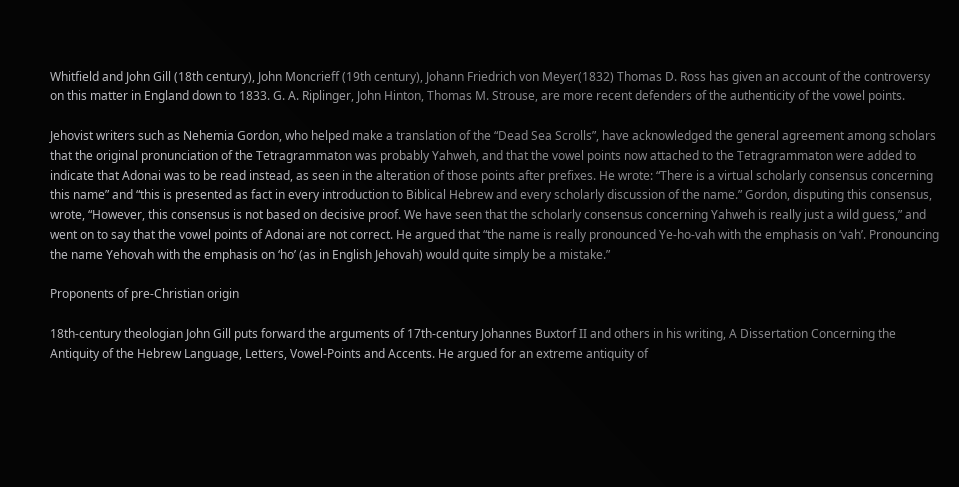Whitfield and John Gill (18th century), John Moncrieff (19th century), Johann Friedrich von Meyer(1832) Thomas D. Ross has given an account of the controversy on this matter in England down to 1833. G. A. Riplinger, John Hinton, Thomas M. Strouse, are more recent defenders of the authenticity of the vowel points.

Jehovist writers such as Nehemia Gordon, who helped make a translation of the “Dead Sea Scrolls”, have acknowledged the general agreement among scholars that the original pronunciation of the Tetragrammaton was probably Yahweh, and that the vowel points now attached to the Tetragrammaton were added to indicate that Adonai was to be read instead, as seen in the alteration of those points after prefixes. He wrote: “There is a virtual scholarly consensus concerning this name” and “this is presented as fact in every introduction to Biblical Hebrew and every scholarly discussion of the name.” Gordon, disputing this consensus, wrote, “However, this consensus is not based on decisive proof. We have seen that the scholarly consensus concerning Yahweh is really just a wild guess,” and went on to say that the vowel points of Adonai are not correct. He argued that “the name is really pronounced Ye-ho-vah with the emphasis on ‘vah’. Pronouncing the name Yehovah with the emphasis on ‘ho’ (as in English Jehovah) would quite simply be a mistake.”

Proponents of pre-Christian origin

18th-century theologian John Gill puts forward the arguments of 17th-century Johannes Buxtorf II and others in his writing, A Dissertation Concerning the Antiquity of the Hebrew Language, Letters, Vowel-Points and Accents. He argued for an extreme antiquity of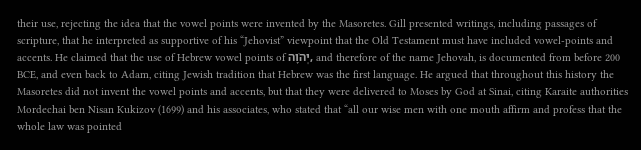their use, rejecting the idea that the vowel points were invented by the Masoretes. Gill presented writings, including passages of scripture, that he interpreted as supportive of his “Jehovist” viewpoint that the Old Testament must have included vowel-points and accents. He claimed that the use of Hebrew vowel points of יְהֹוָה, and therefore of the name Jehovah, is documented from before 200 BCE, and even back to Adam, citing Jewish tradition that Hebrew was the first language. He argued that throughout this history the Masoretes did not invent the vowel points and accents, but that they were delivered to Moses by God at Sinai, citing Karaite authorities Mordechai ben Nisan Kukizov (1699) and his associates, who stated that “all our wise men with one mouth affirm and profess that the whole law was pointed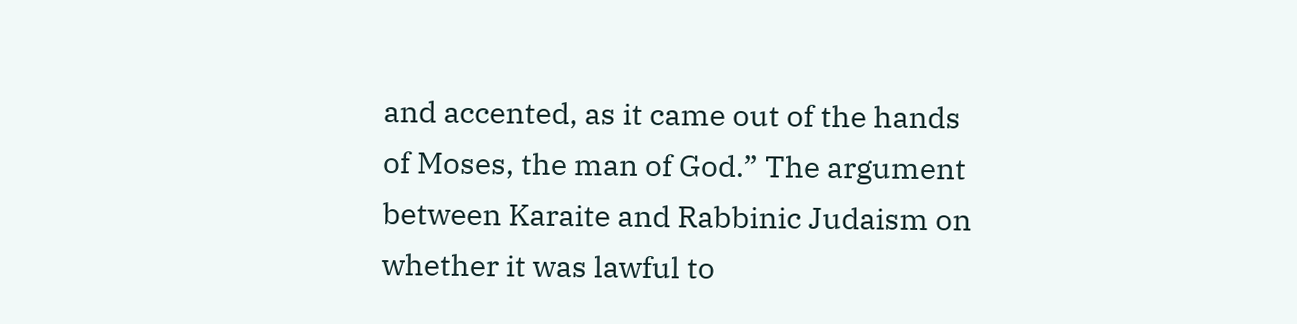and accented, as it came out of the hands of Moses, the man of God.” The argument between Karaite and Rabbinic Judaism on whether it was lawful to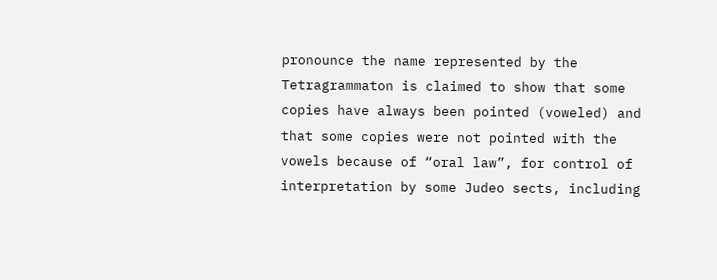pronounce the name represented by the Tetragrammaton is claimed to show that some copies have always been pointed (voweled) and that some copies were not pointed with the vowels because of “oral law”, for control of interpretation by some Judeo sects, including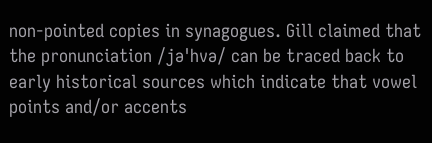non-pointed copies in synagogues. Gill claimed that the pronunciation /jəˈhvə/ can be traced back to early historical sources which indicate that vowel points and/or accents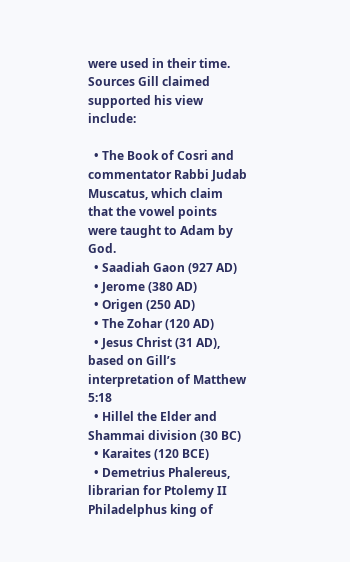were used in their time. Sources Gill claimed supported his view include:

  • The Book of Cosri and commentator Rabbi Judab Muscatus, which claim that the vowel points were taught to Adam by God.
  • Saadiah Gaon (927 AD)
  • Jerome (380 AD)
  • Origen (250 AD)
  • The Zohar (120 AD)
  • Jesus Christ (31 AD), based on Gill’s interpretation of Matthew 5:18
  • Hillel the Elder and Shammai division (30 BC)
  • Karaites (120 BCE)
  • Demetrius Phalereus, librarian for Ptolemy II Philadelphus king of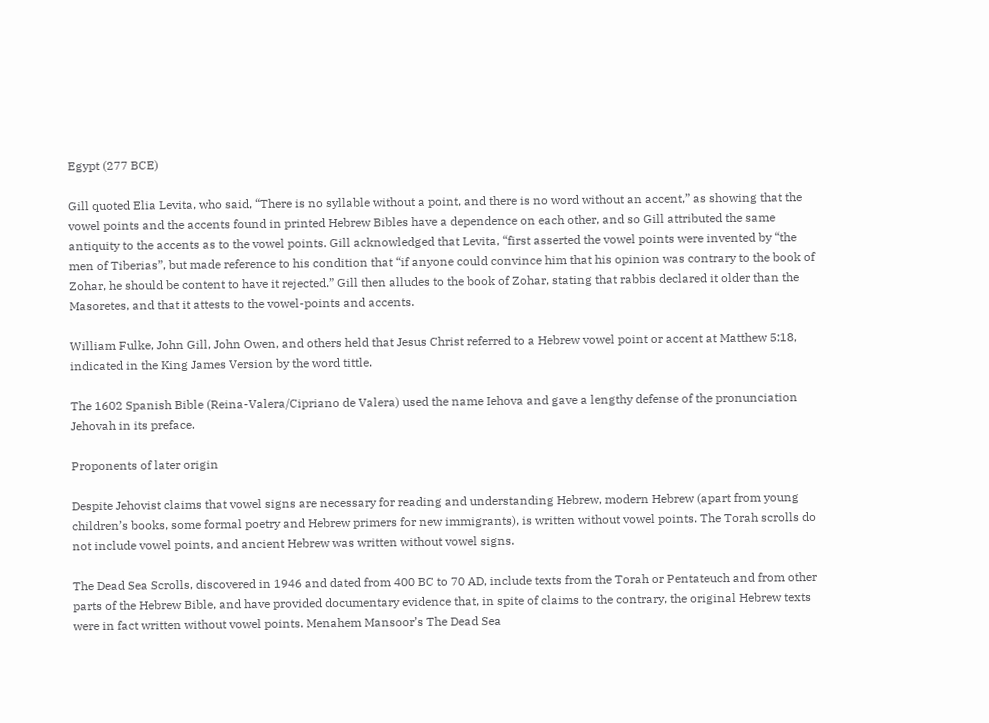Egypt (277 BCE)

Gill quoted Elia Levita, who said, “There is no syllable without a point, and there is no word without an accent,” as showing that the vowel points and the accents found in printed Hebrew Bibles have a dependence on each other, and so Gill attributed the same antiquity to the accents as to the vowel points. Gill acknowledged that Levita, “first asserted the vowel points were invented by “the men of Tiberias”, but made reference to his condition that “if anyone could convince him that his opinion was contrary to the book of Zohar, he should be content to have it rejected.” Gill then alludes to the book of Zohar, stating that rabbis declared it older than the Masoretes, and that it attests to the vowel-points and accents.

William Fulke, John Gill, John Owen, and others held that Jesus Christ referred to a Hebrew vowel point or accent at Matthew 5:18, indicated in the King James Version by the word tittle.

The 1602 Spanish Bible (Reina-Valera/Cipriano de Valera) used the name Iehova and gave a lengthy defense of the pronunciation Jehovah in its preface.

Proponents of later origin

Despite Jehovist claims that vowel signs are necessary for reading and understanding Hebrew, modern Hebrew (apart from young children’s books, some formal poetry and Hebrew primers for new immigrants), is written without vowel points. The Torah scrolls do not include vowel points, and ancient Hebrew was written without vowel signs.

The Dead Sea Scrolls, discovered in 1946 and dated from 400 BC to 70 AD, include texts from the Torah or Pentateuch and from other parts of the Hebrew Bible, and have provided documentary evidence that, in spite of claims to the contrary, the original Hebrew texts were in fact written without vowel points. Menahem Mansoor’s The Dead Sea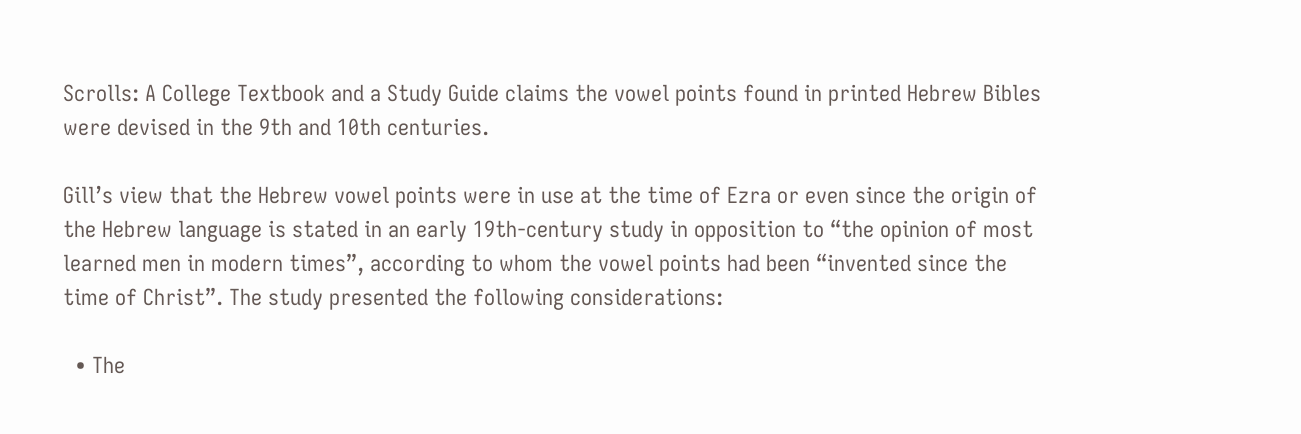Scrolls: A College Textbook and a Study Guide claims the vowel points found in printed Hebrew Bibles were devised in the 9th and 10th centuries.

Gill’s view that the Hebrew vowel points were in use at the time of Ezra or even since the origin of the Hebrew language is stated in an early 19th-century study in opposition to “the opinion of most learned men in modern times”, according to whom the vowel points had been “invented since the time of Christ”. The study presented the following considerations:

  • The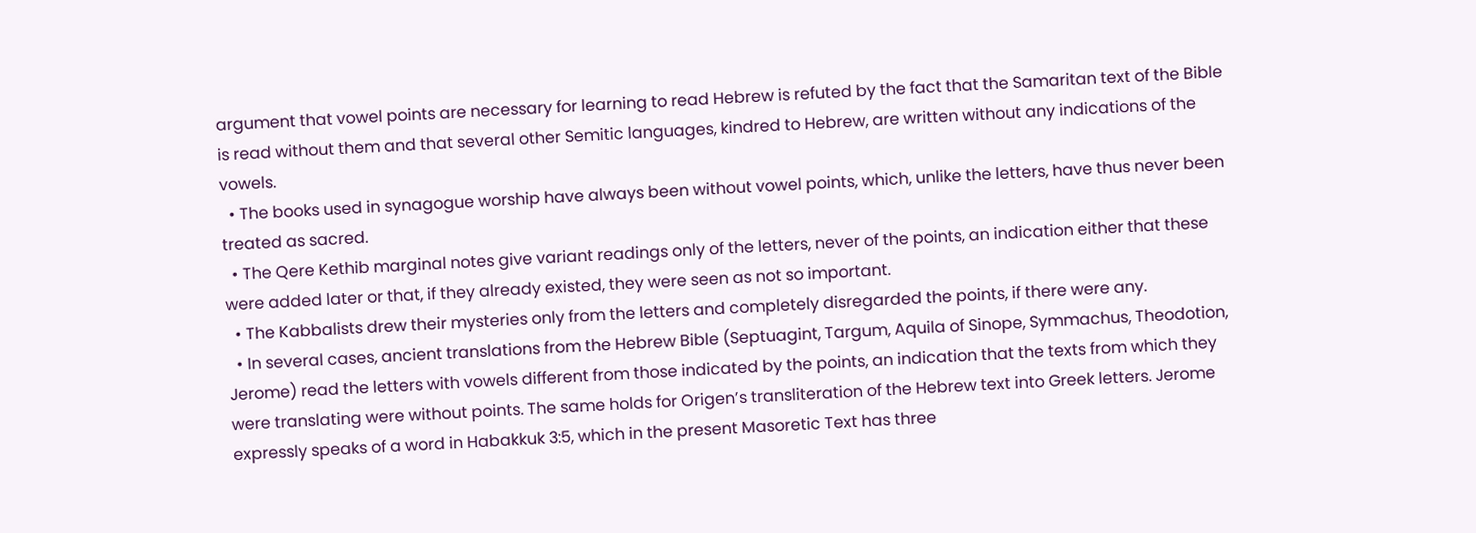argument that vowel points are necessary for learning to read Hebrew is refuted by the fact that the Samaritan text of the Bible is read without them and that several other Semitic languages, kindred to Hebrew, are written without any indications of the vowels.
  • The books used in synagogue worship have always been without vowel points, which, unlike the letters, have thus never been treated as sacred.
  • The Qere Kethib marginal notes give variant readings only of the letters, never of the points, an indication either that these were added later or that, if they already existed, they were seen as not so important.
  • The Kabbalists drew their mysteries only from the letters and completely disregarded the points, if there were any.
  • In several cases, ancient translations from the Hebrew Bible (Septuagint, Targum, Aquila of Sinope, Symmachus, Theodotion, Jerome) read the letters with vowels different from those indicated by the points, an indication that the texts from which they were translating were without points. The same holds for Origen’s transliteration of the Hebrew text into Greek letters. Jerome expressly speaks of a word in Habakkuk 3:5, which in the present Masoretic Text has three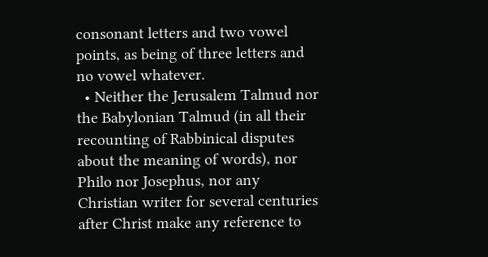consonant letters and two vowel points, as being of three letters and no vowel whatever.
  • Neither the Jerusalem Talmud nor the Babylonian Talmud (in all their recounting of Rabbinical disputes about the meaning of words), nor Philo nor Josephus, nor any Christian writer for several centuries after Christ make any reference to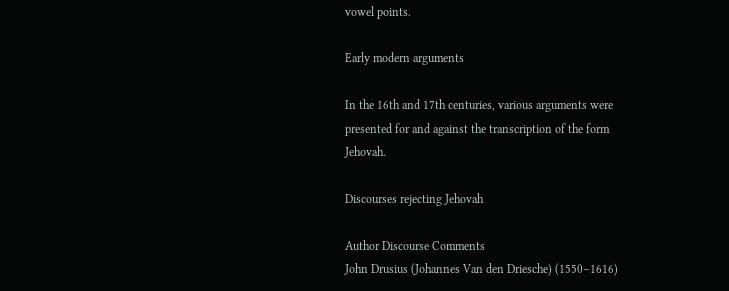vowel points.

Early modern arguments

In the 16th and 17th centuries, various arguments were presented for and against the transcription of the form Jehovah.

Discourses rejecting Jehovah

Author Discourse Comments
John Drusius (Johannes Van den Driesche) (1550–1616)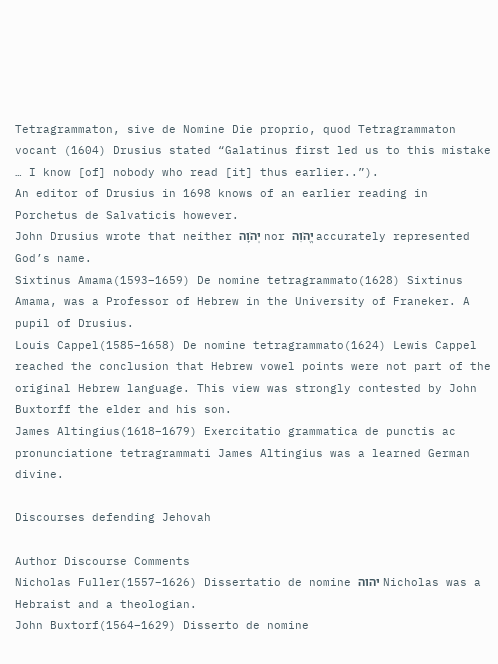Tetragrammaton, sive de Nomine Die proprio, quod Tetragrammaton vocant (1604) Drusius stated “Galatinus first led us to this mistake … I know [of] nobody who read [it] thus earlier..”).
An editor of Drusius in 1698 knows of an earlier reading in Porchetus de Salvaticis however.
John Drusius wrote that neither יְהֹוָה nor יֱהֹוִה accurately represented God’s name.
Sixtinus Amama(1593–1659) De nomine tetragrammato(1628) Sixtinus Amama, was a Professor of Hebrew in the University of Franeker. A pupil of Drusius.
Louis Cappel(1585–1658) De nomine tetragrammato(1624) Lewis Cappel reached the conclusion that Hebrew vowel points were not part of the original Hebrew language. This view was strongly contested by John Buxtorff the elder and his son.
James Altingius(1618–1679) Exercitatio grammatica de punctis ac pronunciatione tetragrammati James Altingius was a learned German divine.

Discourses defending Jehovah

Author Discourse Comments
Nicholas Fuller(1557–1626) Dissertatio de nomine יהוה Nicholas was a Hebraist and a theologian.
John Buxtorf(1564–1629) Disserto de nomine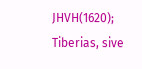JHVH(1620); Tiberias, sive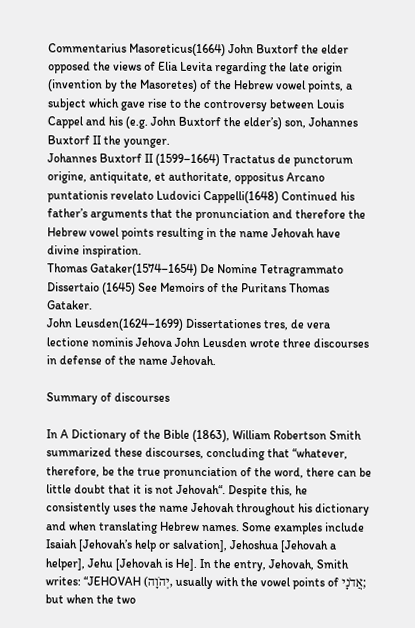Commentarius Masoreticus(1664) John Buxtorf the elder  opposed the views of Elia Levita regarding the late origin (invention by the Masoretes) of the Hebrew vowel points, a subject which gave rise to the controversy between Louis Cappel and his (e.g. John Buxtorf the elder’s) son, Johannes Buxtorf II the younger.
Johannes Buxtorf II (1599–1664) Tractatus de punctorum origine, antiquitate, et authoritate, oppositus Arcano puntationis revelato Ludovici Cappelli(1648) Continued his father’s arguments that the pronunciation and therefore the Hebrew vowel points resulting in the name Jehovah have divine inspiration.
Thomas Gataker(1574–1654) De Nomine Tetragrammato Dissertaio (1645) See Memoirs of the Puritans Thomas Gataker.
John Leusden(1624–1699) Dissertationes tres, de vera lectione nominis Jehova John Leusden wrote three discourses in defense of the name Jehovah.

Summary of discourses

In A Dictionary of the Bible (1863), William Robertson Smith summarized these discourses, concluding that “whatever, therefore, be the true pronunciation of the word, there can be little doubt that it is not Jehovah“. Despite this, he consistently uses the name Jehovah throughout his dictionary and when translating Hebrew names. Some examples include Isaiah [Jehovah’s help or salvation], Jehoshua [Jehovah a helper], Jehu [Jehovah is He]. In the entry, Jehovah, Smith writes: “JEHOVAH (יְהֹוָה, usually with the vowel points of אֲדֹנָי; but when the two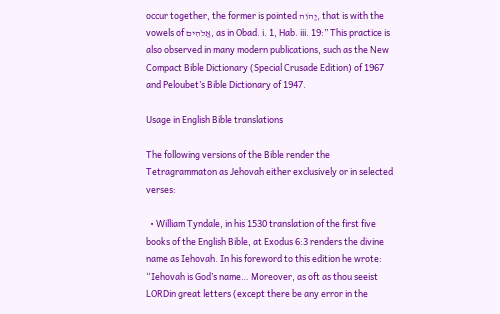occur together, the former is pointed יֱהֹוִה, that is with the vowels of אֱלֹהִים, as in Obad. i. 1, Hab. iii. 19:” This practice is also observed in many modern publications, such as the New Compact Bible Dictionary (Special Crusade Edition) of 1967 and Peloubet’s Bible Dictionary of 1947.

Usage in English Bible translations

The following versions of the Bible render the Tetragrammaton as Jehovah either exclusively or in selected verses:

  • William Tyndale, in his 1530 translation of the first five books of the English Bible, at Exodus 6:3 renders the divine name as Iehovah. In his foreword to this edition he wrote: “Iehovah is God’s name… Moreover, as oft as thou seeist LORDin great letters (except there be any error in the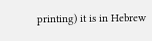printing) it is in Hebrew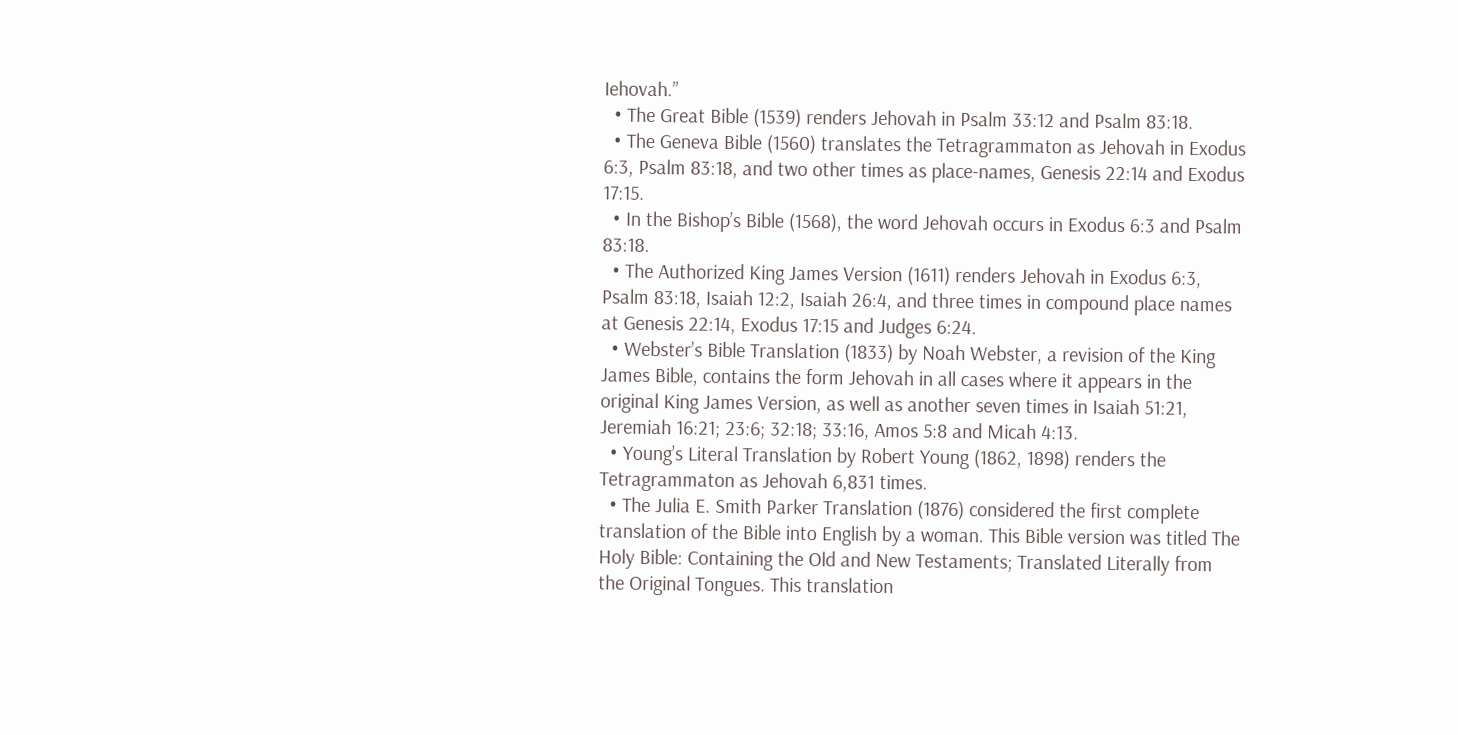Iehovah.”
  • The Great Bible (1539) renders Jehovah in Psalm 33:12 and Psalm 83:18.
  • The Geneva Bible (1560) translates the Tetragrammaton as Jehovah in Exodus 6:3, Psalm 83:18, and two other times as place-names, Genesis 22:14 and Exodus 17:15.
  • In the Bishop’s Bible (1568), the word Jehovah occurs in Exodus 6:3 and Psalm 83:18.
  • The Authorized King James Version (1611) renders Jehovah in Exodus 6:3, Psalm 83:18, Isaiah 12:2, Isaiah 26:4, and three times in compound place names at Genesis 22:14, Exodus 17:15 and Judges 6:24.
  • Webster’s Bible Translation (1833) by Noah Webster, a revision of the King James Bible, contains the form Jehovah in all cases where it appears in the original King James Version, as well as another seven times in Isaiah 51:21, Jeremiah 16:21; 23:6; 32:18; 33:16, Amos 5:8 and Micah 4:13.
  • Young’s Literal Translation by Robert Young (1862, 1898) renders the Tetragrammaton as Jehovah 6,831 times.
  • The Julia E. Smith Parker Translation (1876) considered the first complete translation of the Bible into English by a woman. This Bible version was titled The Holy Bible: Containing the Old and New Testaments; Translated Literally from the Original Tongues. This translation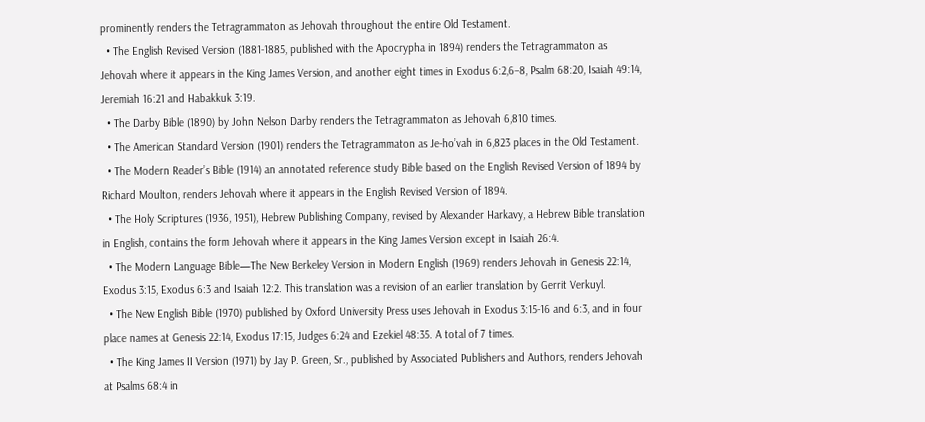prominently renders the Tetragrammaton as Jehovah throughout the entire Old Testament.
  • The English Revised Version (1881-1885, published with the Apocrypha in 1894) renders the Tetragrammaton as Jehovah where it appears in the King James Version, and another eight times in Exodus 6:2,6–8, Psalm 68:20, Isaiah 49:14, Jeremiah 16:21 and Habakkuk 3:19.
  • The Darby Bible (1890) by John Nelson Darby renders the Tetragrammaton as Jehovah 6,810 times.
  • The American Standard Version (1901) renders the Tetragrammaton as Je-ho’vah in 6,823 places in the Old Testament.
  • The Modern Reader’s Bible (1914) an annotated reference study Bible based on the English Revised Version of 1894 by Richard Moulton, renders Jehovah where it appears in the English Revised Version of 1894.
  • The Holy Scriptures (1936, 1951), Hebrew Publishing Company, revised by Alexander Harkavy, a Hebrew Bible translation in English, contains the form Jehovah where it appears in the King James Version except in Isaiah 26:4.
  • The Modern Language Bible—The New Berkeley Version in Modern English (1969) renders Jehovah in Genesis 22:14, Exodus 3:15, Exodus 6:3 and Isaiah 12:2. This translation was a revision of an earlier translation by Gerrit Verkuyl.
  • The New English Bible (1970) published by Oxford University Press uses Jehovah in Exodus 3:15-16 and 6:3, and in four place names at Genesis 22:14, Exodus 17:15, Judges 6:24 and Ezekiel 48:35. A total of 7 times.
  • The King James II Version (1971) by Jay P. Green, Sr., published by Associated Publishers and Authors, renders Jehovah at Psalms 68:4 in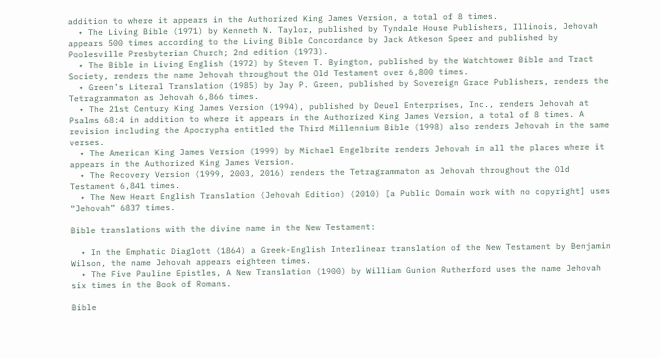addition to where it appears in the Authorized King James Version, a total of 8 times.
  • The Living Bible (1971) by Kenneth N. Taylor, published by Tyndale House Publishers, Illinois, Jehovah appears 500 times according to the Living Bible Concordance by Jack Atkeson Speer and published by Poolesville Presbyterian Church; 2nd edition (1973).
  • The Bible in Living English (1972) by Steven T. Byington, published by the Watchtower Bible and Tract Society, renders the name Jehovah throughout the Old Testament over 6,800 times.
  • Green’s Literal Translation (1985) by Jay P. Green, published by Sovereign Grace Publishers, renders the Tetragrammaton as Jehovah 6,866 times.
  • The 21st Century King James Version (1994), published by Deuel Enterprises, Inc., renders Jehovah at Psalms 68:4 in addition to where it appears in the Authorized King James Version, a total of 8 times. A revision including the Apocrypha entitled the Third Millennium Bible (1998) also renders Jehovah in the same verses.
  • The American King James Version (1999) by Michael Engelbrite renders Jehovah in all the places where it appears in the Authorized King James Version.
  • The Recovery Version (1999, 2003, 2016) renders the Tetragrammaton as Jehovah throughout the Old Testament 6,841 times.
  • The New Heart English Translation (Jehovah Edition) (2010) [a Public Domain work with no copyright] uses “Jehovah” 6837 times.

Bible translations with the divine name in the New Testament:

  • In the Emphatic Diaglott (1864) a Greek-English Interlinear translation of the New Testament by Benjamin Wilson, the name Jehovah appears eighteen times.
  • The Five Pauline Epistles, A New Translation (1900) by William Gunion Rutherford uses the name Jehovah six times in the Book of Romans.

Bible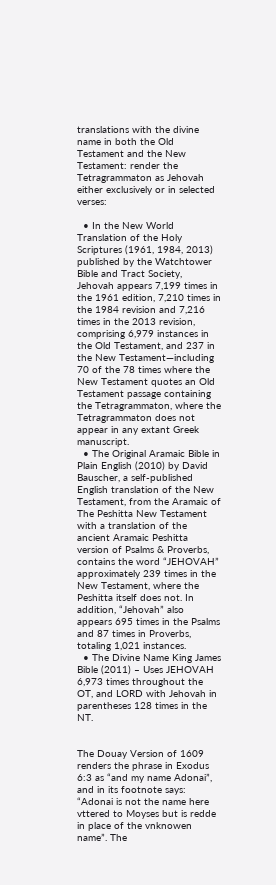translations with the divine name in both the Old Testament and the New Testament: render the Tetragrammaton as Jehovah either exclusively or in selected verses:

  • In the New World Translation of the Holy Scriptures (1961, 1984, 2013) published by the Watchtower Bible and Tract Society, Jehovah appears 7,199 times in the 1961 edition, 7,210 times in the 1984 revision and 7,216 times in the 2013 revision, comprising 6,979 instances in the Old Testament, and 237 in the New Testament—including 70 of the 78 times where the New Testament quotes an Old Testament passage containing the Tetragrammaton, where the Tetragrammaton does not appear in any extant Greek manuscript.
  • The Original Aramaic Bible in Plain English (2010) by David Bauscher, a self-published English translation of the New Testament, from the Aramaic of The Peshitta New Testament with a translation of the ancient Aramaic Peshitta version of Psalms & Proverbs, contains the word “JEHOVAH” approximately 239 times in the New Testament, where the Peshitta itself does not. In addition, “Jehovah” also appears 695 times in the Psalms and 87 times in Proverbs, totaling 1,021 instances.
  • The Divine Name King James Bible (2011) – Uses JEHOVAH 6,973 times throughout the OT, and LORD with Jehovah in parentheses 128 times in the NT.


The Douay Version of 1609 renders the phrase in Exodus 6:3 as “and my name Adonai”, and in its footnote says: “Adonai is not the name here vttered to Moyses but is redde in place of the vnknowen name”. The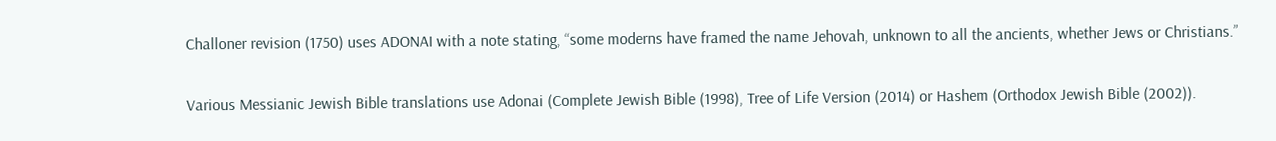Challoner revision (1750) uses ADONAI with a note stating, “some moderns have framed the name Jehovah, unknown to all the ancients, whether Jews or Christians.”

Various Messianic Jewish Bible translations use Adonai (Complete Jewish Bible (1998), Tree of Life Version (2014) or Hashem (Orthodox Jewish Bible (2002)).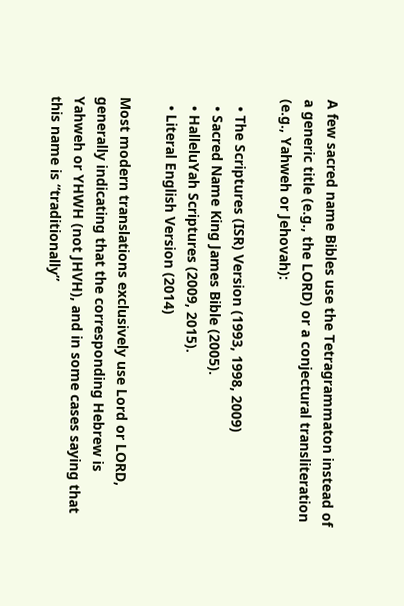A few sacred name Bibles use the Tetragrammaton instead of a generic title (e.g., the LORD) or a conjectural transliteration (e.g., Yahweh or Jehovah):

  • The Scriptures (ISR) Version (1993, 1998, 2009)
  • Sacred Name King James Bible (2005).
  • HalleluYah Scriptures (2009, 2015).
  • Literal English Version (2014)

Most modern translations exclusively use Lord or LORD, generally indicating that the corresponding Hebrew is Yahweh or YHWH (not JHVH), and in some cases saying that this name is “traditionally”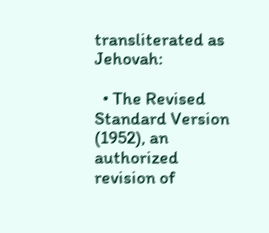transliterated as Jehovah:

  • The Revised Standard Version (1952), an authorized revision of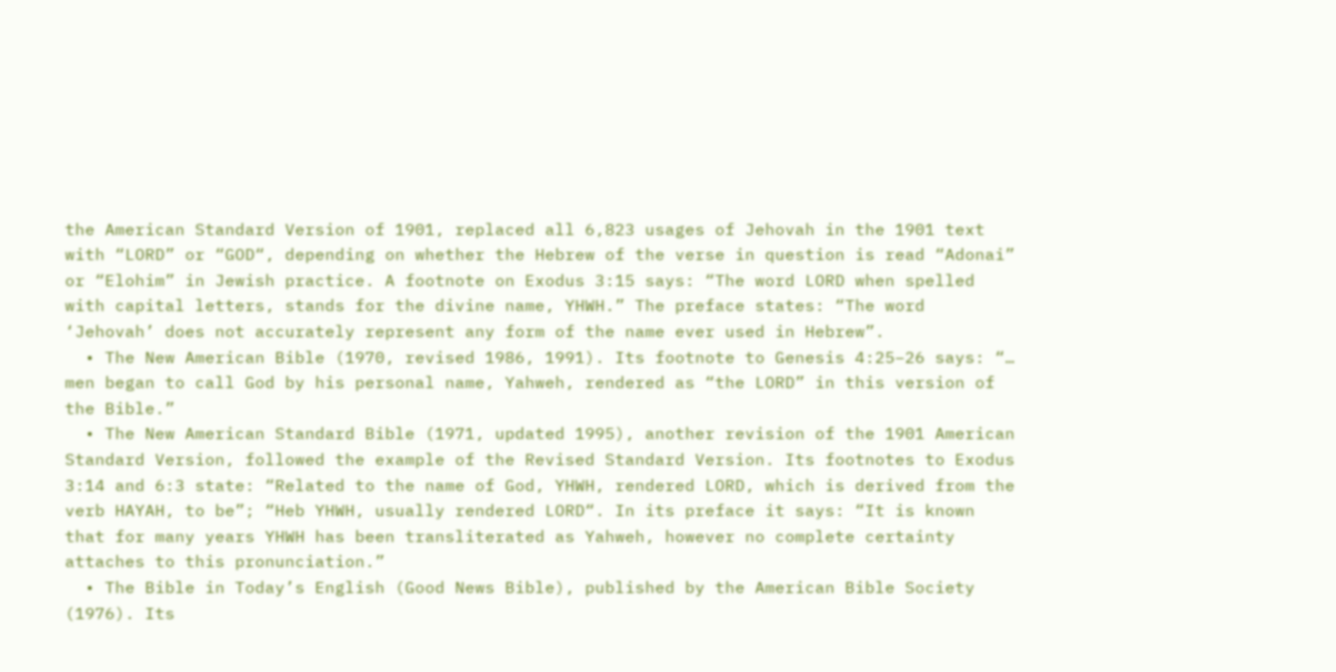the American Standard Version of 1901, replaced all 6,823 usages of Jehovah in the 1901 text with “LORD” or “GOD“, depending on whether the Hebrew of the verse in question is read “Adonai” or “Elohim” in Jewish practice. A footnote on Exodus 3:15 says: “The word LORD when spelled with capital letters, stands for the divine name, YHWH.” The preface states: “The word ‘Jehovah’ does not accurately represent any form of the name ever used in Hebrew”.
  • The New American Bible (1970, revised 1986, 1991). Its footnote to Genesis 4:25–26 says: “… men began to call God by his personal name, Yahweh, rendered as “the LORD” in this version of the Bible.”
  • The New American Standard Bible (1971, updated 1995), another revision of the 1901 American Standard Version, followed the example of the Revised Standard Version. Its footnotes to Exodus 3:14 and 6:3 state: “Related to the name of God, YHWH, rendered LORD, which is derived from the verb HAYAH, to be”; “Heb YHWH, usually rendered LORD“. In its preface it says: “It is known that for many years YHWH has been transliterated as Yahweh, however no complete certainty attaches to this pronunciation.”
  • The Bible in Today’s English (Good News Bible), published by the American Bible Society (1976). Its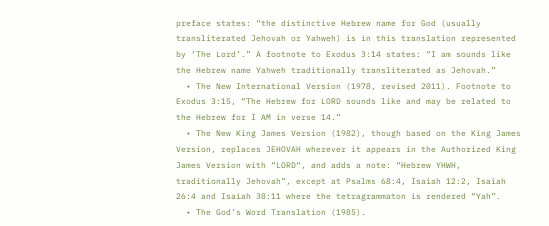preface states: “the distinctive Hebrew name for God (usually transliterated Jehovah or Yahweh) is in this translation represented by ‘The Lord’.” A footnote to Exodus 3:14 states: “I am sounds like the Hebrew name Yahweh traditionally transliterated as Jehovah.”
  • The New International Version (1978, revised 2011). Footnote to Exodus 3:15, “The Hebrew for LORD sounds like and may be related to the Hebrew for I AM in verse 14.”
  • The New King James Version (1982), though based on the King James Version, replaces JEHOVAH wherever it appears in the Authorized King James Version with “LORD“, and adds a note: “Hebrew YHWH, traditionally Jehovah”, except at Psalms 68:4, Isaiah 12:2, Isaiah 26:4 and Isaiah 38:11 where the tetragrammaton is rendered “Yah”.
  • The God’s Word Translation (1985).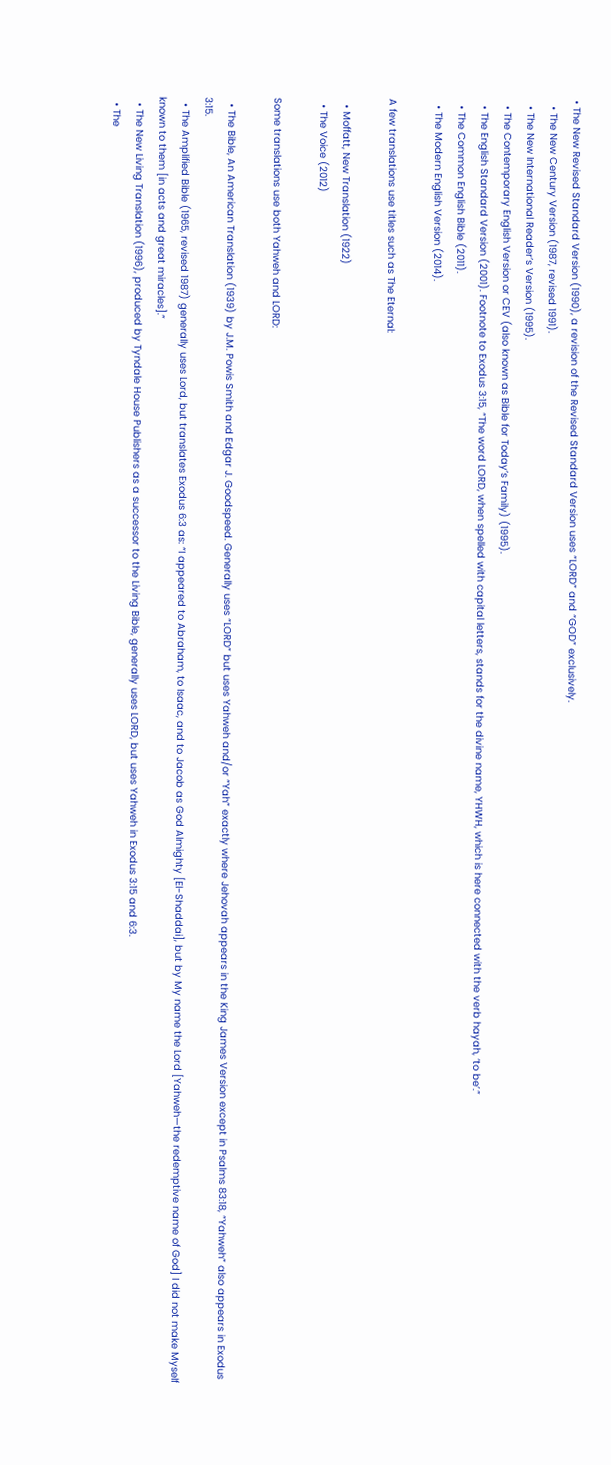• The New Revised Standard Version (1990), a revision of the Revised Standard Version uses “LORD” and “GOD” exclusively.
  • The New Century Version (1987, revised 1991).
  • The New International Reader’s Version (1995).
  • The Contemporary English Version or CEV (also known as Bible for Today’s Family) (1995).
  • The English Standard Version (2001). Footnote to Exodus 3:15, “The word LORD, when spelled with capital letters, stands for the divine name, YHWH, which is here connected with the verb hayah, ‘to be’.”
  • The Common English Bible (2011).
  • The Modern English Version (2014).

A few translations use titles such as The Eternal:

  • Moffatt, New Translation (1922)
  • The Voice (2012)

Some translations use both Yahweh and LORD:

  • The Bible, An American Translation (1939) by J.M. Powis Smith and Edgar J. Goodspeed. Generally uses “LORD” but uses Yahweh and/or “Yah” exactly where Jehovah appears in the King James Version except in Psalms 83:18, “Yahweh” also appears in Exodus 3:15.
  • The Amplified Bible (1965, revised 1987) generally uses Lord, but translates Exodus 6:3 as: “I appeared to Abraham, to Isaac, and to Jacob as God Almighty [El-Shaddai], but by My name the Lord [Yahweh—the redemptive name of God] I did not make Myself known to them [in acts and great miracles].”
  • The New Living Translation (1996), produced by Tyndale House Publishers as a successor to the Living Bible, generally uses LORD, but uses Yahweh in Exodus 3:15 and 6:3.
  • The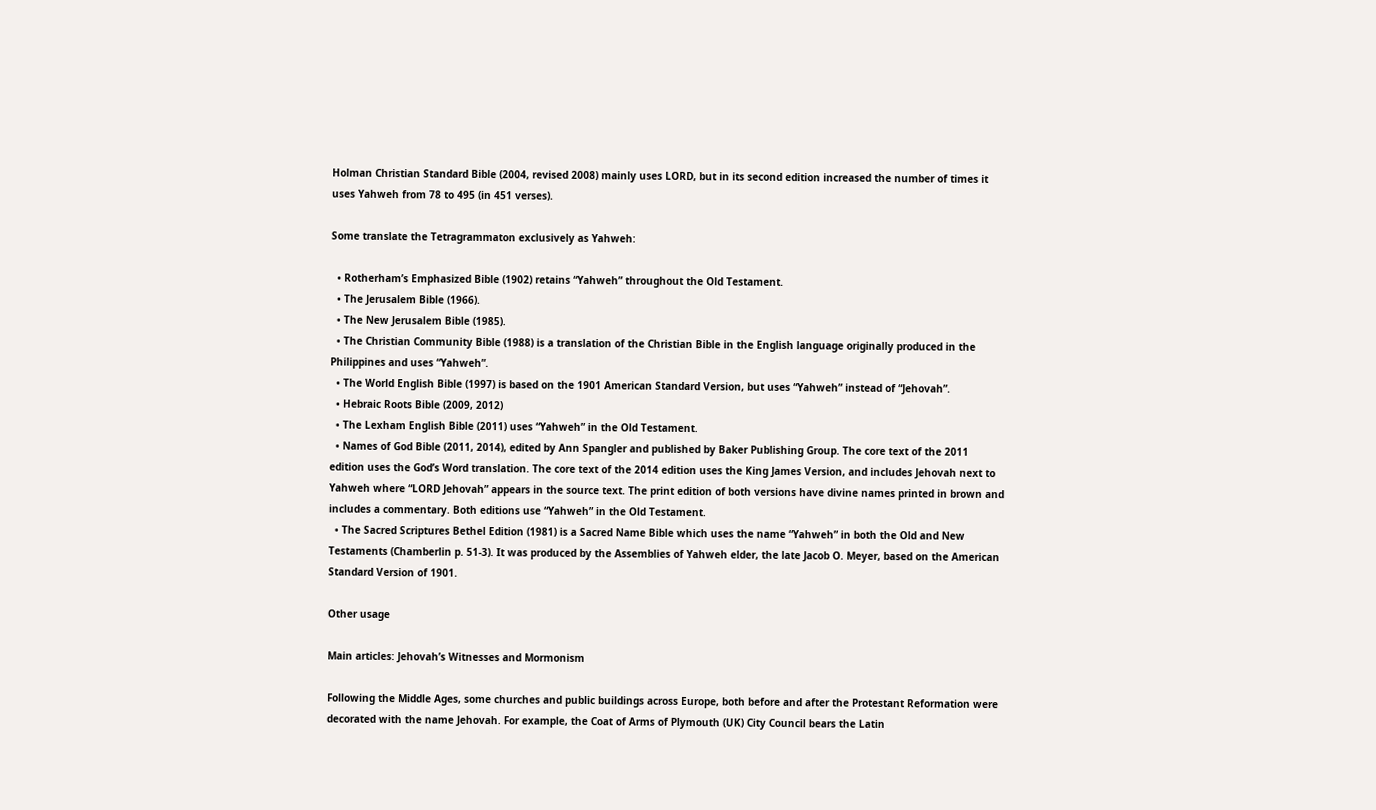Holman Christian Standard Bible (2004, revised 2008) mainly uses LORD, but in its second edition increased the number of times it uses Yahweh from 78 to 495 (in 451 verses).

Some translate the Tetragrammaton exclusively as Yahweh:

  • Rotherham’s Emphasized Bible (1902) retains “Yahweh” throughout the Old Testament.
  • The Jerusalem Bible (1966).
  • The New Jerusalem Bible (1985).
  • The Christian Community Bible (1988) is a translation of the Christian Bible in the English language originally produced in the Philippines and uses “Yahweh”.
  • The World English Bible (1997) is based on the 1901 American Standard Version, but uses “Yahweh” instead of “Jehovah”.
  • Hebraic Roots Bible (2009, 2012)
  • The Lexham English Bible (2011) uses “Yahweh” in the Old Testament.
  • Names of God Bible (2011, 2014), edited by Ann Spangler and published by Baker Publishing Group. The core text of the 2011 edition uses the God’s Word translation. The core text of the 2014 edition uses the King James Version, and includes Jehovah next to Yahweh where “LORD Jehovah” appears in the source text. The print edition of both versions have divine names printed in brown and includes a commentary. Both editions use “Yahweh” in the Old Testament.
  • The Sacred Scriptures Bethel Edition (1981) is a Sacred Name Bible which uses the name “Yahweh” in both the Old and New Testaments (Chamberlin p. 51-3). It was produced by the Assemblies of Yahweh elder, the late Jacob O. Meyer, based on the American Standard Version of 1901.

Other usage

Main articles: Jehovah’s Witnesses and Mormonism

Following the Middle Ages, some churches and public buildings across Europe, both before and after the Protestant Reformation were decorated with the name Jehovah. For example, the Coat of Arms of Plymouth (UK) City Council bears the Latin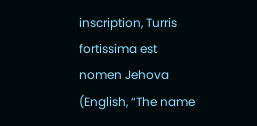inscription, Turris fortissima est nomen Jehova (English, “The name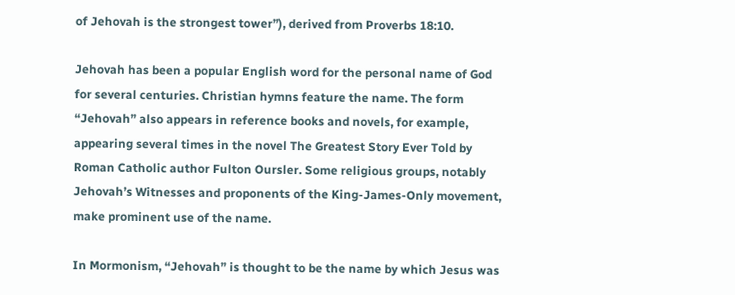of Jehovah is the strongest tower”), derived from Proverbs 18:10.

Jehovah has been a popular English word for the personal name of God for several centuries. Christian hymns feature the name. The form “Jehovah” also appears in reference books and novels, for example, appearing several times in the novel The Greatest Story Ever Told by Roman Catholic author Fulton Oursler. Some religious groups, notably Jehovah’s Witnesses and proponents of the King-James-Only movement, make prominent use of the name.

In Mormonism, “Jehovah” is thought to be the name by which Jesus was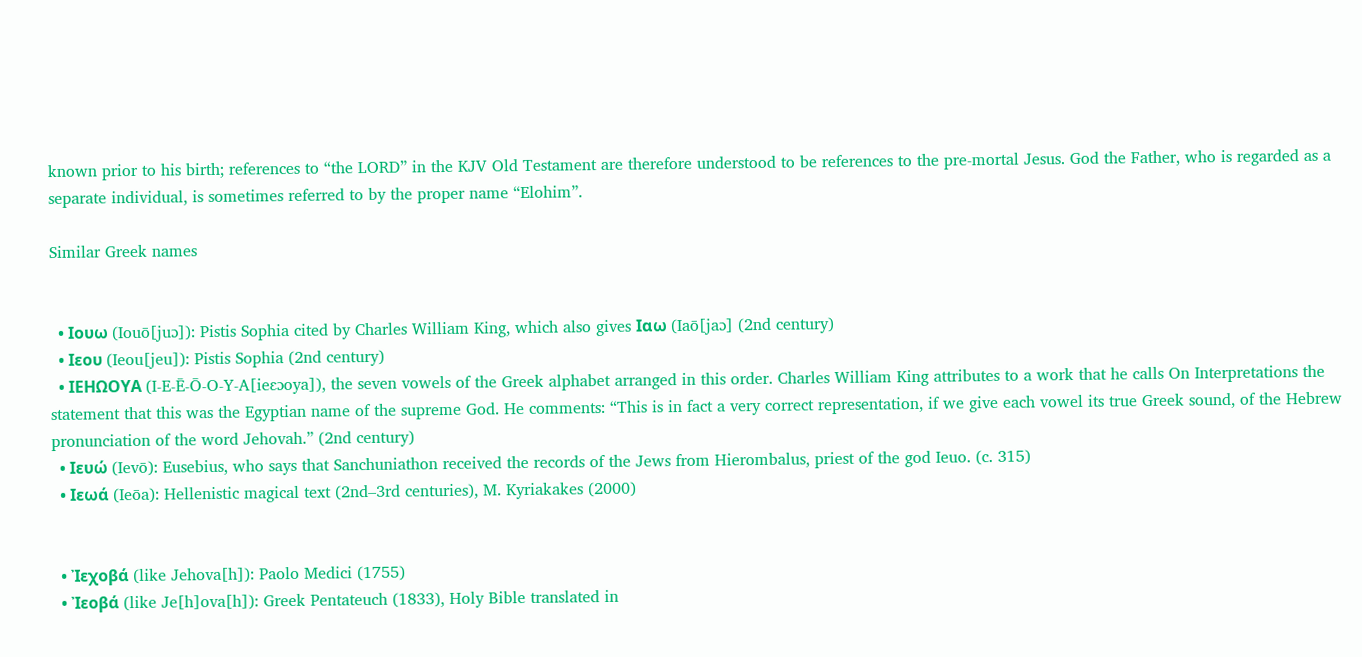known prior to his birth; references to “the LORD” in the KJV Old Testament are therefore understood to be references to the pre-mortal Jesus. God the Father, who is regarded as a separate individual, is sometimes referred to by the proper name “Elohim”.

Similar Greek names


  • Ιουω (Iouō[juɔ]): Pistis Sophia cited by Charles William King, which also gives Ιαω (Iaō[jaɔ] (2nd century)
  • Ιεου (Ieou[jeu]): Pistis Sophia (2nd century)
  • ΙΕΗΩΟΥΑ (I-E-Ē-Ō-O-Y-A[ieɛɔoya]), the seven vowels of the Greek alphabet arranged in this order. Charles William King attributes to a work that he calls On Interpretations the statement that this was the Egyptian name of the supreme God. He comments: “This is in fact a very correct representation, if we give each vowel its true Greek sound, of the Hebrew pronunciation of the word Jehovah.” (2nd century)
  • Ιευώ (Ievō): Eusebius, who says that Sanchuniathon received the records of the Jews from Hierombalus, priest of the god Ieuo. (c. 315)
  • Ιεωά (Ieōa): Hellenistic magical text (2nd–3rd centuries), M. Kyriakakes (2000)


  • Ἰεχοβά (like Jehova[h]): Paolo Medici (1755)
  • Ἰεοβά (like Je[h]ova[h]): Greek Pentateuch (1833), Holy Bible translated in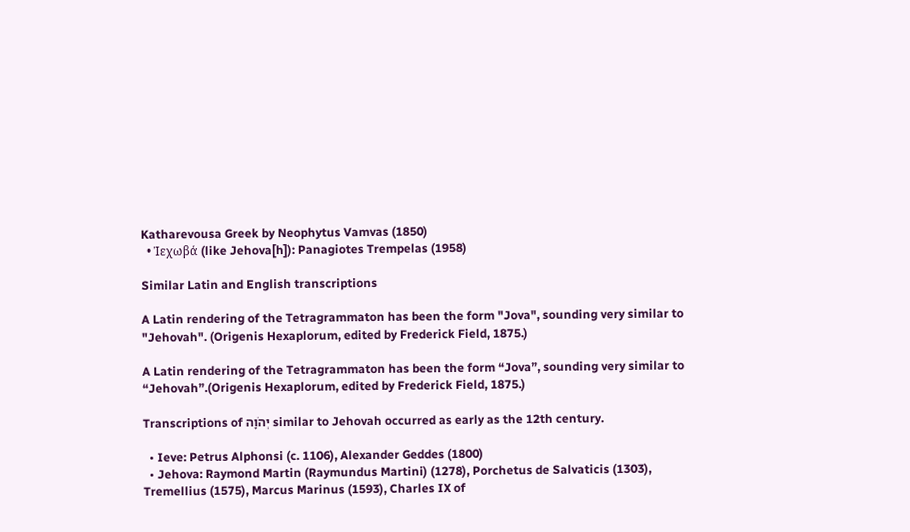Katharevousa Greek by Neophytus Vamvas (1850)
  • Ἰεχωβά (like Jehova[h]): Panagiotes Trempelas (1958)

Similar Latin and English transcriptions

A Latin rendering of the Tetragrammaton has been the form "Jova", sounding very similar to "Jehovah". (Origenis Hexaplorum, edited by Frederick Field, 1875.)

A Latin rendering of the Tetragrammaton has been the form “Jova”, sounding very similar to “Jehovah”.(Origenis Hexaplorum, edited by Frederick Field, 1875.)

Transcriptions of יְהֹוָה similar to Jehovah occurred as early as the 12th century.

  • Ieve: Petrus Alphonsi (c. 1106), Alexander Geddes (1800)
  • Jehova: Raymond Martin (Raymundus Martini) (1278), Porchetus de Salvaticis (1303), Tremellius (1575), Marcus Marinus (1593), Charles IX of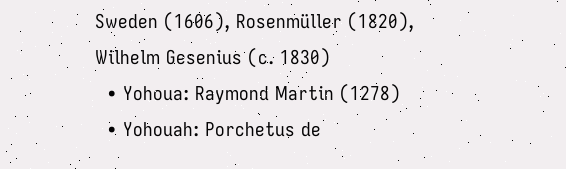Sweden (1606), Rosenmüller (1820), Wilhelm Gesenius (c. 1830)
  • Yohoua: Raymond Martin (1278)
  • Yohouah: Porchetus de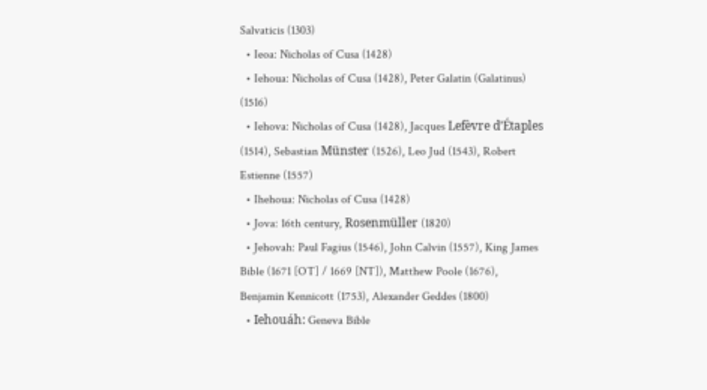Salvaticis (1303)
  • Ieoa: Nicholas of Cusa (1428)
  • Iehoua: Nicholas of Cusa (1428), Peter Galatin (Galatinus) (1516)
  • Iehova: Nicholas of Cusa (1428), Jacques Lefèvre d’Étaples (1514), Sebastian Münster (1526), Leo Jud (1543), Robert Estienne (1557)
  • Ihehoua: Nicholas of Cusa (1428)
  • Jova: 16th century, Rosenmüller (1820)
  • Jehovah: Paul Fagius (1546), John Calvin (1557), King James Bible (1671 [OT] / 1669 [NT]), Matthew Poole (1676), Benjamin Kennicott (1753), Alexander Geddes (1800)
  • Iehouáh: Geneva Bible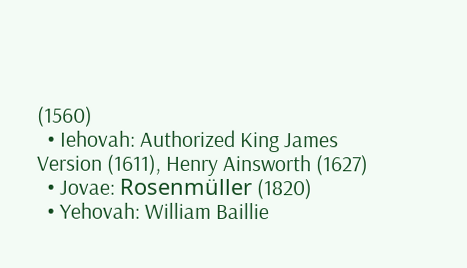(1560)
  • Iehovah: Authorized King James Version (1611), Henry Ainsworth (1627)
  • Jovae: Rosenmüller (1820)
  • Yehovah: William Baillie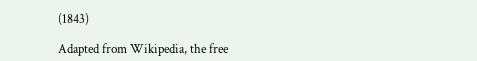(1843)

Adapted from Wikipedia, the free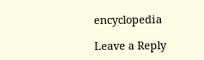encyclopedia

Leave a Reply